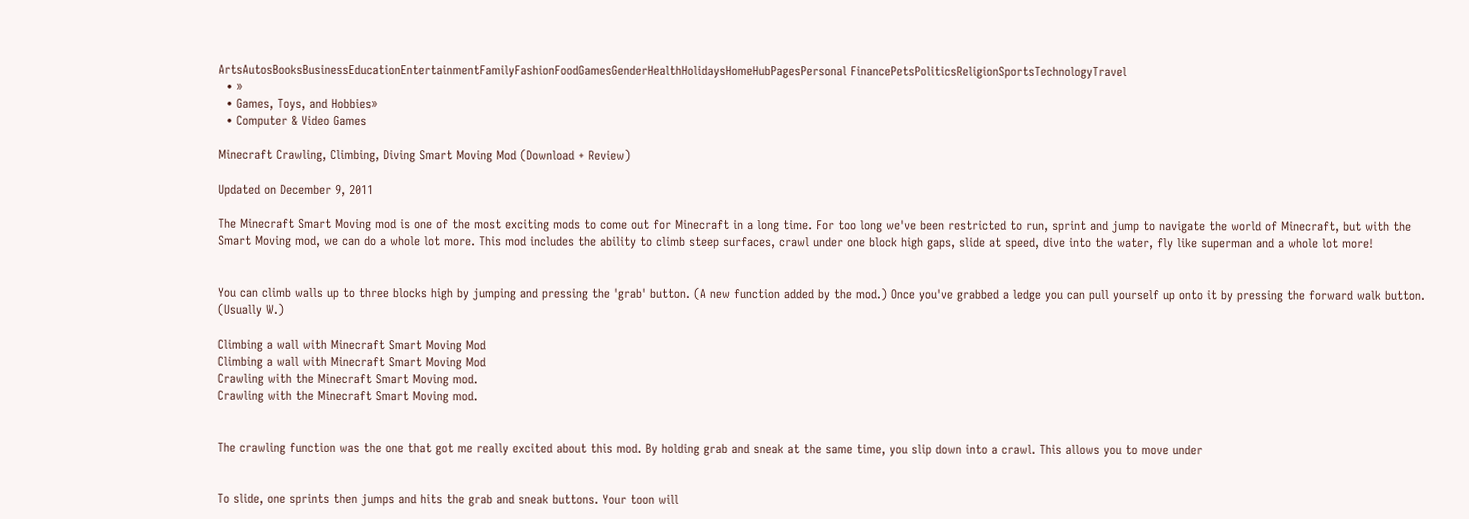ArtsAutosBooksBusinessEducationEntertainmentFamilyFashionFoodGamesGenderHealthHolidaysHomeHubPagesPersonal FinancePetsPoliticsReligionSportsTechnologyTravel
  • »
  • Games, Toys, and Hobbies»
  • Computer & Video Games

Minecraft Crawling, Climbing, Diving Smart Moving Mod (Download + Review)

Updated on December 9, 2011

The Minecraft Smart Moving mod is one of the most exciting mods to come out for Minecraft in a long time. For too long we've been restricted to run, sprint and jump to navigate the world of Minecraft, but with the Smart Moving mod, we can do a whole lot more. This mod includes the ability to climb steep surfaces, crawl under one block high gaps, slide at speed, dive into the water, fly like superman and a whole lot more!


You can climb walls up to three blocks high by jumping and pressing the 'grab' button. (A new function added by the mod.) Once you've grabbed a ledge you can pull yourself up onto it by pressing the forward walk button. (Usually W.)

Climbing a wall with Minecraft Smart Moving Mod
Climbing a wall with Minecraft Smart Moving Mod
Crawling with the Minecraft Smart Moving mod.
Crawling with the Minecraft Smart Moving mod.


The crawling function was the one that got me really excited about this mod. By holding grab and sneak at the same time, you slip down into a crawl. This allows you to move under


To slide, one sprints then jumps and hits the grab and sneak buttons. Your toon will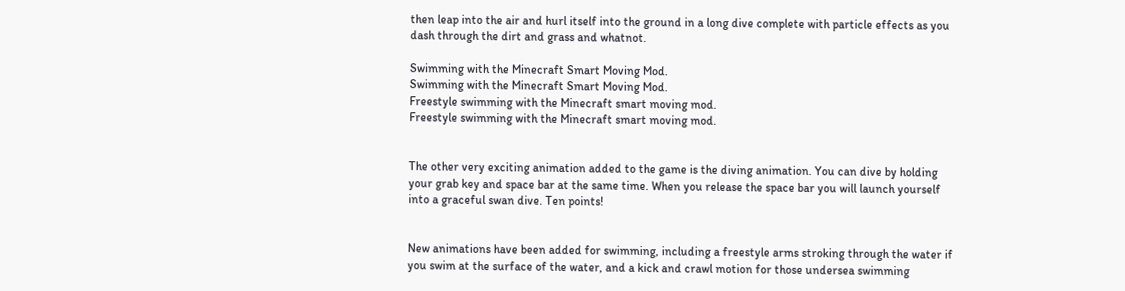then leap into the air and hurl itself into the ground in a long dive complete with particle effects as you dash through the dirt and grass and whatnot.

Swimming with the Minecraft Smart Moving Mod.
Swimming with the Minecraft Smart Moving Mod.
Freestyle swimming with the Minecraft smart moving mod.
Freestyle swimming with the Minecraft smart moving mod.


The other very exciting animation added to the game is the diving animation. You can dive by holding your grab key and space bar at the same time. When you release the space bar you will launch yourself into a graceful swan dive. Ten points!


New animations have been added for swimming, including a freestyle arms stroking through the water if you swim at the surface of the water, and a kick and crawl motion for those undersea swimming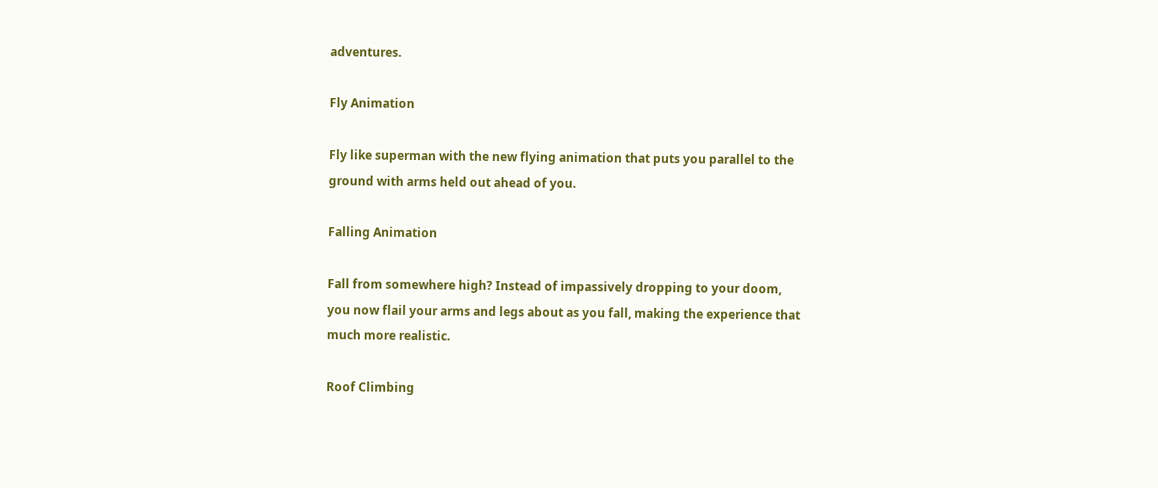adventures.

Fly Animation

Fly like superman with the new flying animation that puts you parallel to the ground with arms held out ahead of you.

Falling Animation

Fall from somewhere high? Instead of impassively dropping to your doom, you now flail your arms and legs about as you fall, making the experience that much more realistic.

Roof Climbing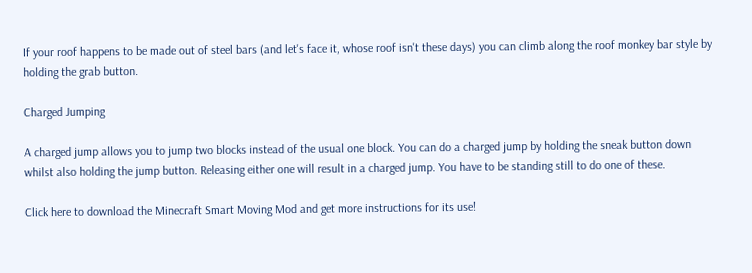If your roof happens to be made out of steel bars (and let's face it, whose roof isn't these days) you can climb along the roof monkey bar style by holding the grab button.

Charged Jumping

A charged jump allows you to jump two blocks instead of the usual one block. You can do a charged jump by holding the sneak button down whilst also holding the jump button. Releasing either one will result in a charged jump. You have to be standing still to do one of these.

Click here to download the Minecraft Smart Moving Mod and get more instructions for its use!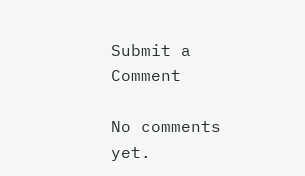Submit a Comment

No comments yet.